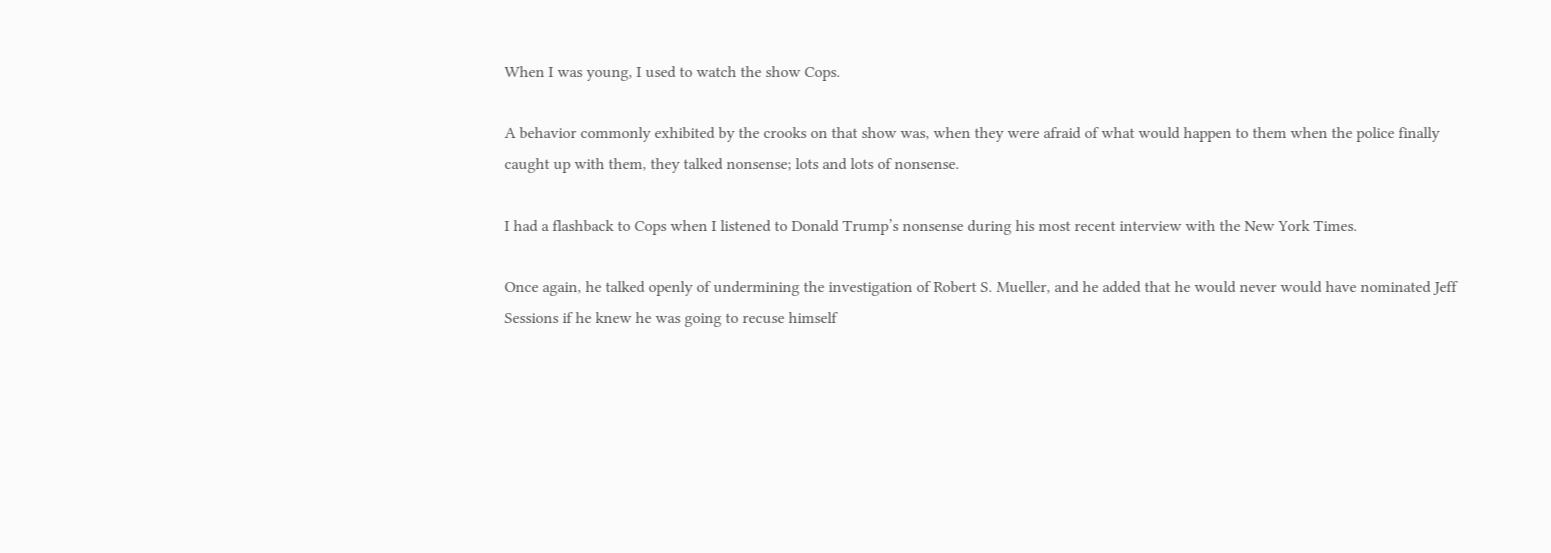When I was young, I used to watch the show Cops.

A behavior commonly exhibited by the crooks on that show was, when they were afraid of what would happen to them when the police finally caught up with them, they talked nonsense; lots and lots of nonsense.

I had a flashback to Cops when I listened to Donald Trump’s nonsense during his most recent interview with the New York Times.

Once again, he talked openly of undermining the investigation of Robert S. Mueller, and he added that he would never would have nominated Jeff Sessions if he knew he was going to recuse himself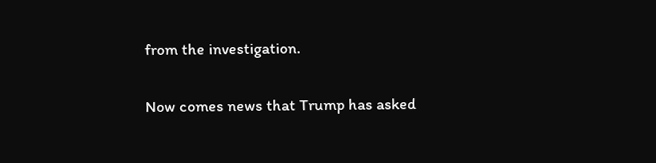from the investigation.

Now comes news that Trump has asked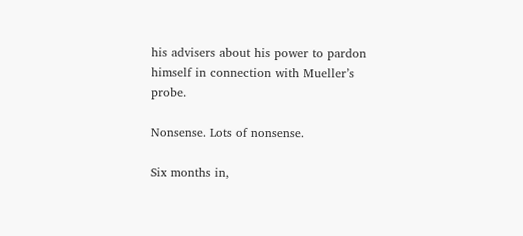his advisers about his power to pardon himself in connection with Mueller’s probe.

Nonsense. Lots of nonsense.

Six months in,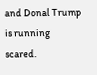and Donal Trump is running scared.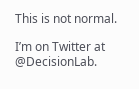This is not normal.

I’m on Twitter at @DecisionLab.